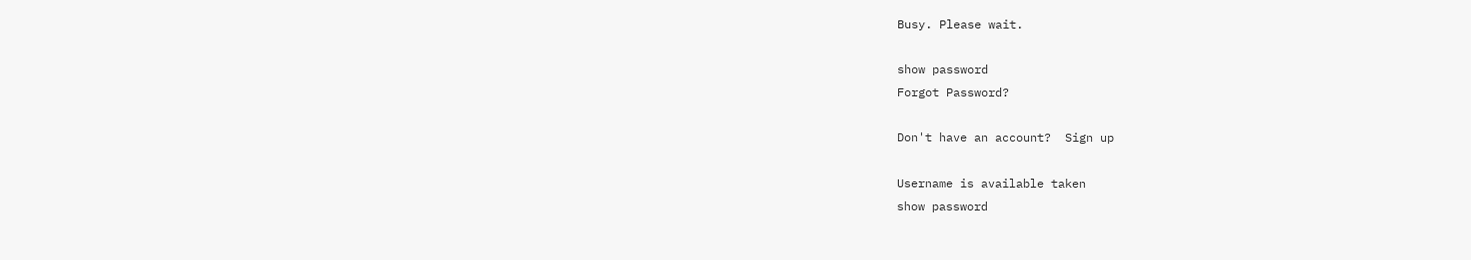Busy. Please wait.

show password
Forgot Password?

Don't have an account?  Sign up

Username is available taken
show password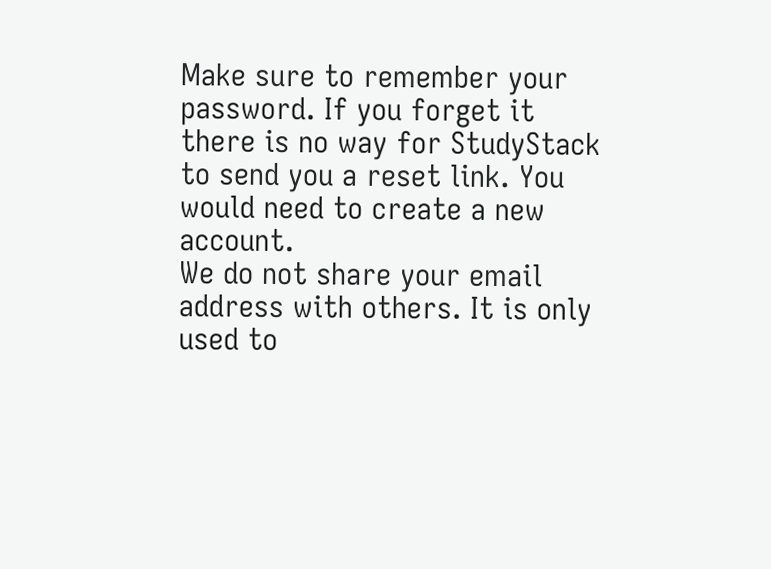Make sure to remember your password. If you forget it there is no way for StudyStack to send you a reset link. You would need to create a new account.
We do not share your email address with others. It is only used to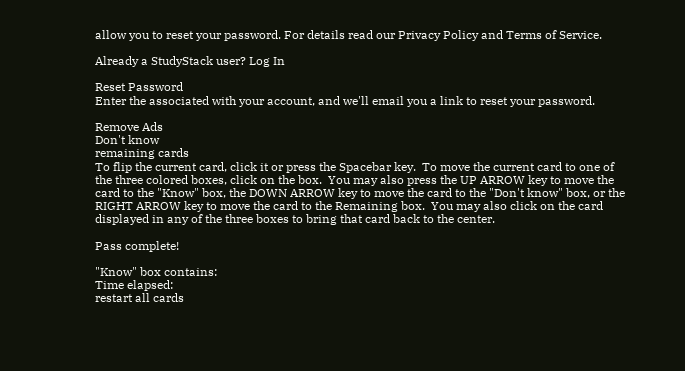allow you to reset your password. For details read our Privacy Policy and Terms of Service.

Already a StudyStack user? Log In

Reset Password
Enter the associated with your account, and we'll email you a link to reset your password.

Remove Ads
Don't know
remaining cards
To flip the current card, click it or press the Spacebar key.  To move the current card to one of the three colored boxes, click on the box.  You may also press the UP ARROW key to move the card to the "Know" box, the DOWN ARROW key to move the card to the "Don't know" box, or the RIGHT ARROW key to move the card to the Remaining box.  You may also click on the card displayed in any of the three boxes to bring that card back to the center.

Pass complete!

"Know" box contains:
Time elapsed:
restart all cards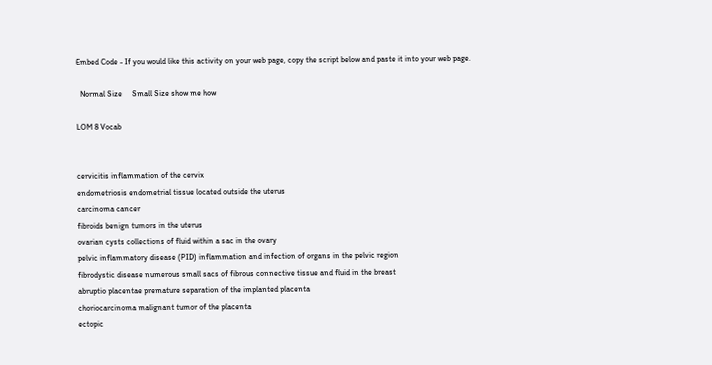Embed Code - If you would like this activity on your web page, copy the script below and paste it into your web page.

  Normal Size     Small Size show me how

LOM 8 Vocab


cervicitis inflammation of the cervix
endometriosis endometrial tissue located outside the uterus
carcinoma cancer
fibroids benign tumors in the uterus
ovarian cysts collections of fluid within a sac in the ovary
pelvic inflammatory disease (PID) inflammation and infection of organs in the pelvic region
fibrodystic disease numerous small sacs of fibrous connective tissue and fluid in the breast
abruptio placentae premature separation of the implanted placenta
choriocarcinoma malignant tumor of the placenta
ectopic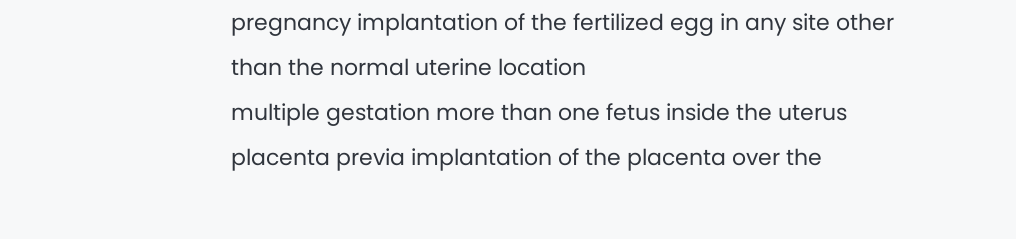pregnancy implantation of the fertilized egg in any site other than the normal uterine location
multiple gestation more than one fetus inside the uterus
placenta previa implantation of the placenta over the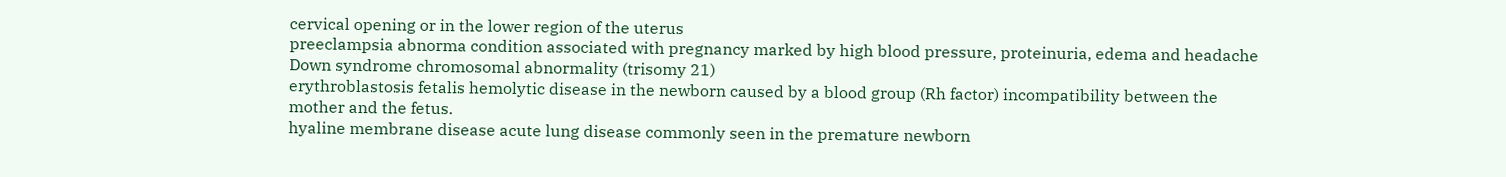cervical opening or in the lower region of the uterus
preeclampsia abnorma condition associated with pregnancy marked by high blood pressure, proteinuria, edema and headache
Down syndrome chromosomal abnormality (trisomy 21)
erythroblastosis fetalis hemolytic disease in the newborn caused by a blood group (Rh factor) incompatibility between the mother and the fetus.
hyaline membrane disease acute lung disease commonly seen in the premature newborn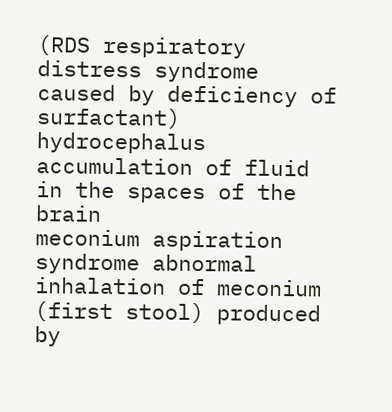(RDS respiratory distress syndrome caused by deficiency of surfactant)
hydrocephalus accumulation of fluid in the spaces of the brain
meconium aspiration syndrome abnormal inhalation of meconium (first stool) produced by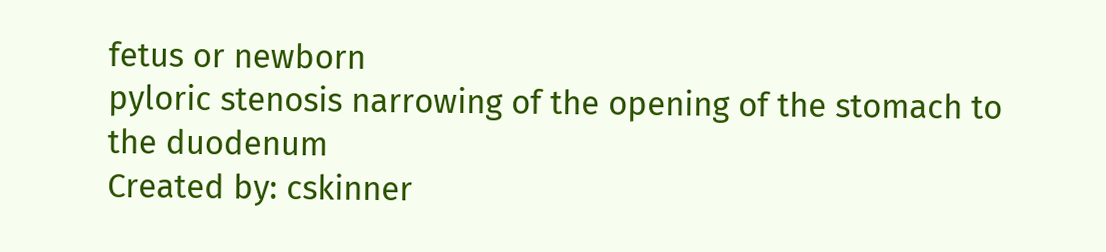fetus or newborn
pyloric stenosis narrowing of the opening of the stomach to the duodenum
Created by: cskinner